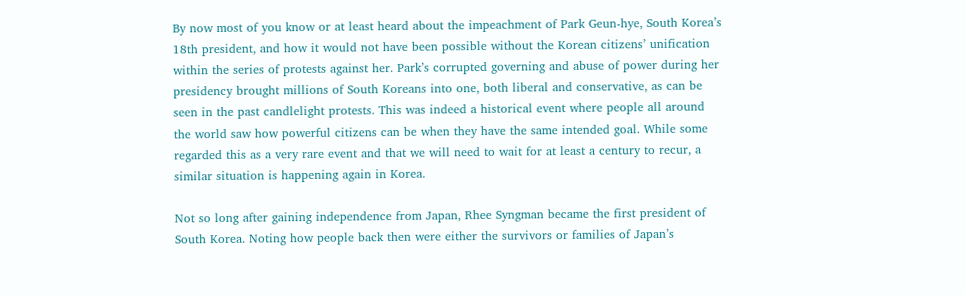By now most of you know or at least heard about the impeachment of Park Geun-hye, South Korea’s 18th president, and how it would not have been possible without the Korean citizens’ unification within the series of protests against her. Park’s corrupted governing and abuse of power during her presidency brought millions of South Koreans into one, both liberal and conservative, as can be seen in the past candlelight protests. This was indeed a historical event where people all around the world saw how powerful citizens can be when they have the same intended goal. While some regarded this as a very rare event and that we will need to wait for at least a century to recur, a similar situation is happening again in Korea.

Not so long after gaining independence from Japan, Rhee Syngman became the first president of South Korea. Noting how people back then were either the survivors or families of Japan’s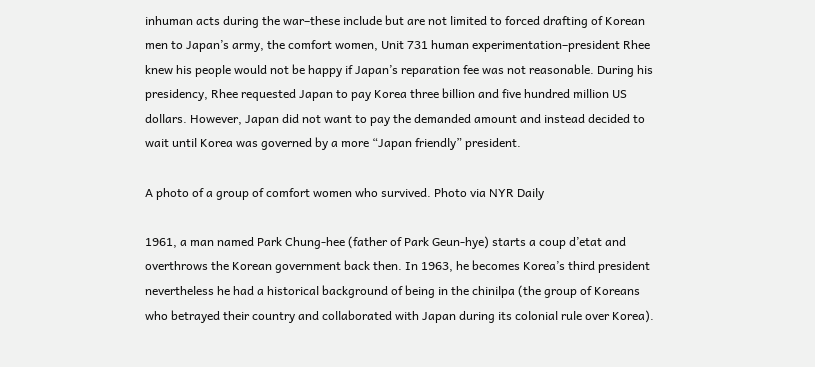inhuman acts during the war–these include but are not limited to forced drafting of Korean men to Japan’s army, the comfort women, Unit 731 human experimentation–president Rhee knew his people would not be happy if Japan’s reparation fee was not reasonable. During his presidency, Rhee requested Japan to pay Korea three billion and five hundred million US dollars. However, Japan did not want to pay the demanded amount and instead decided to wait until Korea was governed by a more “Japan friendly” president.

A photo of a group of comfort women who survived. Photo via NYR Daily

1961, a man named Park Chung-hee (father of Park Geun-hye) starts a coup d’etat and overthrows the Korean government back then. In 1963, he becomes Korea’s third president nevertheless he had a historical background of being in the chinilpa (the group of Koreans who betrayed their country and collaborated with Japan during its colonial rule over Korea).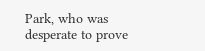Park, who was desperate to prove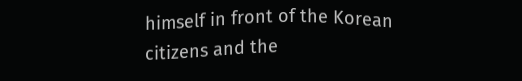himself in front of the Korean citizens and the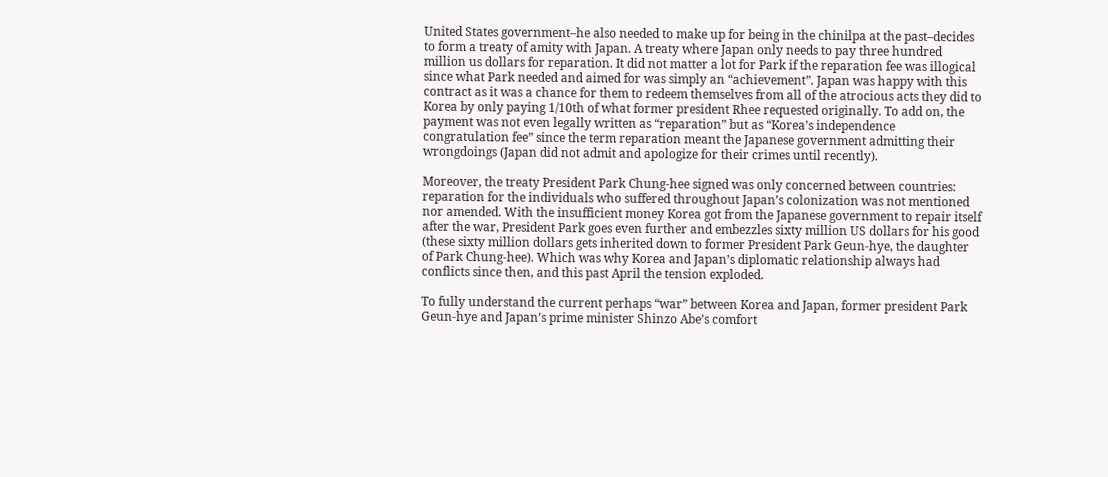United States government–he also needed to make up for being in the chinilpa at the past–decides to form a treaty of amity with Japan. A treaty where Japan only needs to pay three hundred million us dollars for reparation. It did not matter a lot for Park if the reparation fee was illogical since what Park needed and aimed for was simply an “achievement”. Japan was happy with this contract as it was a chance for them to redeem themselves from all of the atrocious acts they did to Korea by only paying 1/10th of what former president Rhee requested originally. To add on, the payment was not even legally written as “reparation” but as “Korea’s independence congratulation fee” since the term reparation meant the Japanese government admitting their wrongdoings (Japan did not admit and apologize for their crimes until recently).

Moreover, the treaty President Park Chung-hee signed was only concerned between countries: reparation for the individuals who suffered throughout Japan’s colonization was not mentioned nor amended. With the insufficient money Korea got from the Japanese government to repair itself after the war, President Park goes even further and embezzles sixty million US dollars for his good (these sixty million dollars gets inherited down to former President Park Geun-hye, the daughter of Park Chung-hee). Which was why Korea and Japan’s diplomatic relationship always had conflicts since then, and this past April the tension exploded.

To fully understand the current perhaps “war” between Korea and Japan, former president Park Geun-hye and Japan’s prime minister Shinzo Abe’s comfort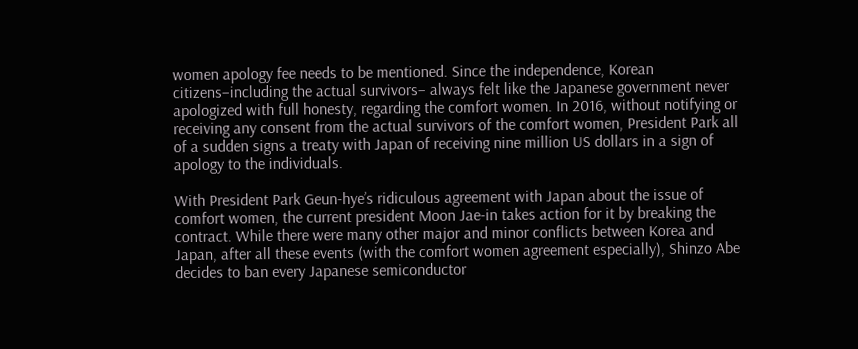women apology fee needs to be mentioned. Since the independence, Korean citizens–including the actual survivors– always felt like the Japanese government never apologized with full honesty, regarding the comfort women. In 2016, without notifying or receiving any consent from the actual survivors of the comfort women, President Park all of a sudden signs a treaty with Japan of receiving nine million US dollars in a sign of apology to the individuals.

With President Park Geun-hye’s ridiculous agreement with Japan about the issue of comfort women, the current president Moon Jae-in takes action for it by breaking the contract. While there were many other major and minor conflicts between Korea and Japan, after all these events (with the comfort women agreement especially), Shinzo Abe decides to ban every Japanese semiconductor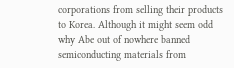corporations from selling their products to Korea. Although it might seem odd why Abe out of nowhere banned semiconducting materials from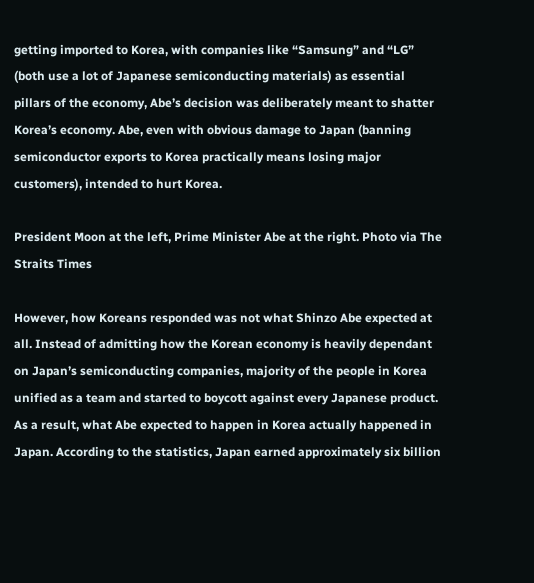getting imported to Korea, with companies like “Samsung” and “LG” (both use a lot of Japanese semiconducting materials) as essential pillars of the economy, Abe’s decision was deliberately meant to shatter Korea’s economy. Abe, even with obvious damage to Japan (banning semiconductor exports to Korea practically means losing major customers), intended to hurt Korea.

President Moon at the left, Prime Minister Abe at the right. Photo via The Straits Times

However, how Koreans responded was not what Shinzo Abe expected at all. Instead of admitting how the Korean economy is heavily dependant on Japan’s semiconducting companies, majority of the people in Korea unified as a team and started to boycott against every Japanese product. As a result, what Abe expected to happen in Korea actually happened in Japan. According to the statistics, Japan earned approximately six billion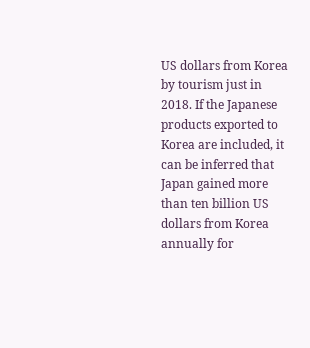US dollars from Korea by tourism just in 2018. If the Japanese products exported to Korea are included, it can be inferred that Japan gained more than ten billion US dollars from Korea annually for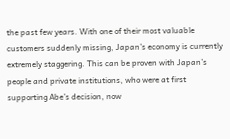the past few years. With one of their most valuable customers suddenly missing, Japan’s economy is currently extremely staggering. This can be proven with Japan’s people and private institutions, who were at first supporting Abe’s decision, now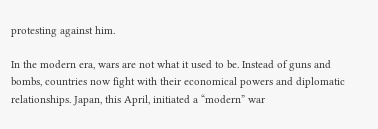protesting against him.

In the modern era, wars are not what it used to be. Instead of guns and bombs, countries now fight with their economical powers and diplomatic relationships. Japan, this April, initiated a “modern” war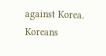against Korea. Koreans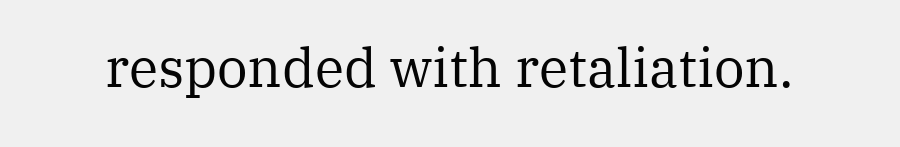responded with retaliation.